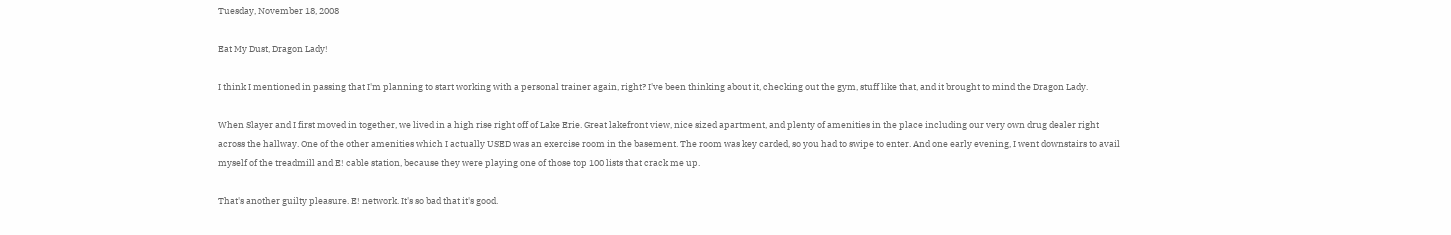Tuesday, November 18, 2008

Eat My Dust, Dragon Lady!

I think I mentioned in passing that I'm planning to start working with a personal trainer again, right? I've been thinking about it, checking out the gym, stuff like that, and it brought to mind the Dragon Lady.

When Slayer and I first moved in together, we lived in a high rise right off of Lake Erie. Great lakefront view, nice sized apartment, and plenty of amenities in the place including our very own drug dealer right across the hallway. One of the other amenities which I actually USED was an exercise room in the basement. The room was key carded, so you had to swipe to enter. And one early evening, I went downstairs to avail myself of the treadmill and E! cable station, because they were playing one of those top 100 lists that crack me up.

That's another guilty pleasure. E! network. It's so bad that it's good.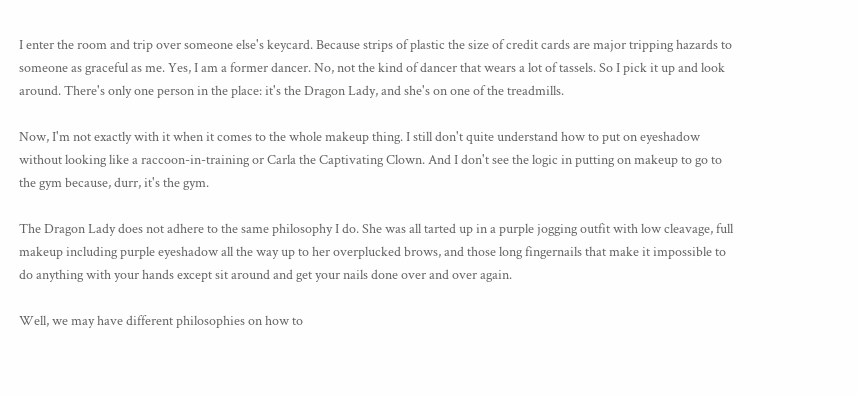I enter the room and trip over someone else's keycard. Because strips of plastic the size of credit cards are major tripping hazards to someone as graceful as me. Yes, I am a former dancer. No, not the kind of dancer that wears a lot of tassels. So I pick it up and look around. There's only one person in the place: it's the Dragon Lady, and she's on one of the treadmills.

Now, I'm not exactly with it when it comes to the whole makeup thing. I still don't quite understand how to put on eyeshadow without looking like a raccoon-in-training or Carla the Captivating Clown. And I don't see the logic in putting on makeup to go to the gym because, durr, it's the gym.

The Dragon Lady does not adhere to the same philosophy I do. She was all tarted up in a purple jogging outfit with low cleavage, full makeup including purple eyeshadow all the way up to her overplucked brows, and those long fingernails that make it impossible to do anything with your hands except sit around and get your nails done over and over again.

Well, we may have different philosophies on how to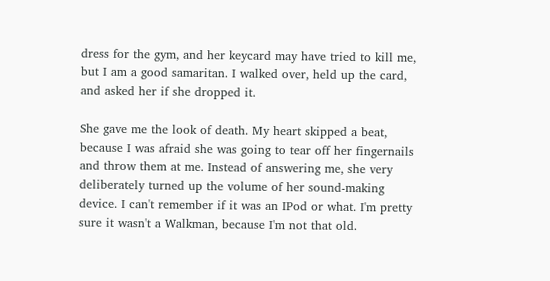dress for the gym, and her keycard may have tried to kill me, but I am a good samaritan. I walked over, held up the card, and asked her if she dropped it.

She gave me the look of death. My heart skipped a beat, because I was afraid she was going to tear off her fingernails and throw them at me. Instead of answering me, she very deliberately turned up the volume of her sound-making device. I can't remember if it was an IPod or what. I'm pretty sure it wasn't a Walkman, because I'm not that old.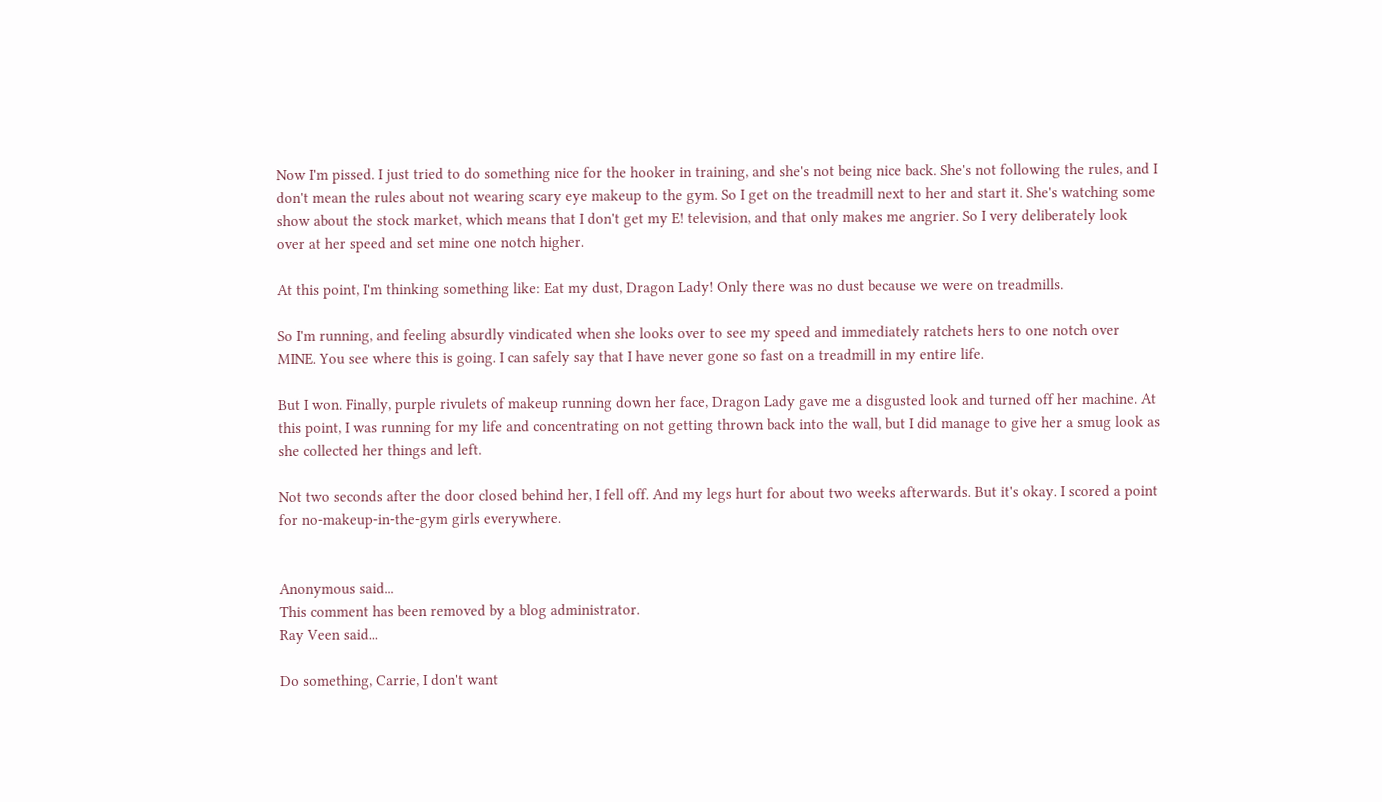Now I'm pissed. I just tried to do something nice for the hooker in training, and she's not being nice back. She's not following the rules, and I don't mean the rules about not wearing scary eye makeup to the gym. So I get on the treadmill next to her and start it. She's watching some show about the stock market, which means that I don't get my E! television, and that only makes me angrier. So I very deliberately look over at her speed and set mine one notch higher.

At this point, I'm thinking something like: Eat my dust, Dragon Lady! Only there was no dust because we were on treadmills.

So I'm running, and feeling absurdly vindicated when she looks over to see my speed and immediately ratchets hers to one notch over MINE. You see where this is going. I can safely say that I have never gone so fast on a treadmill in my entire life.

But I won. Finally, purple rivulets of makeup running down her face, Dragon Lady gave me a disgusted look and turned off her machine. At this point, I was running for my life and concentrating on not getting thrown back into the wall, but I did manage to give her a smug look as she collected her things and left.

Not two seconds after the door closed behind her, I fell off. And my legs hurt for about two weeks afterwards. But it's okay. I scored a point for no-makeup-in-the-gym girls everywhere.


Anonymous said...
This comment has been removed by a blog administrator.
Ray Veen said...

Do something, Carrie, I don't want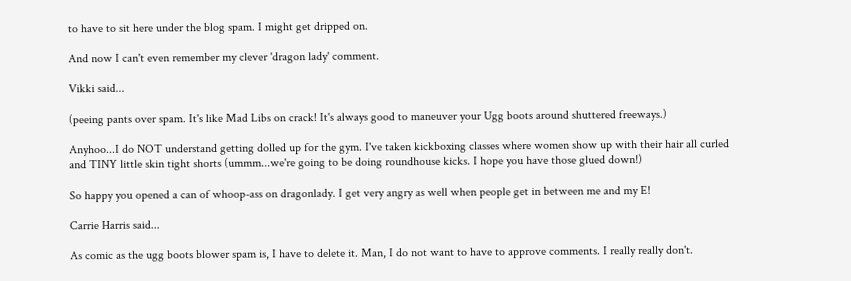to have to sit here under the blog spam. I might get dripped on.

And now I can't even remember my clever 'dragon lady' comment.

Vikki said...

(peeing pants over spam. It's like Mad Libs on crack! It's always good to maneuver your Ugg boots around shuttered freeways.)

Anyhoo...I do NOT understand getting dolled up for the gym. I've taken kickboxing classes where women show up with their hair all curled and TINY little skin tight shorts (ummm...we're going to be doing roundhouse kicks. I hope you have those glued down!)

So happy you opened a can of whoop-ass on dragonlady. I get very angry as well when people get in between me and my E!

Carrie Harris said...

As comic as the ugg boots blower spam is, I have to delete it. Man, I do not want to have to approve comments. I really really don't.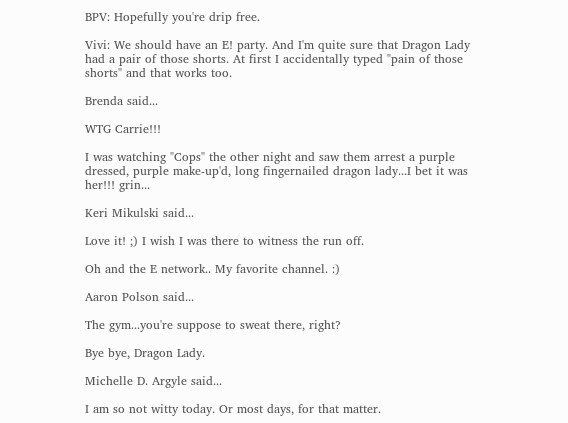BPV: Hopefully you're drip free.

Vivi: We should have an E! party. And I'm quite sure that Dragon Lady had a pair of those shorts. At first I accidentally typed "pain of those shorts" and that works too.

Brenda said...

WTG Carrie!!!

I was watching "Cops" the other night and saw them arrest a purple dressed, purple make-up'd, long fingernailed dragon lady...I bet it was her!!! grin...

Keri Mikulski said...

Love it! ;) I wish I was there to witness the run off.

Oh and the E network.. My favorite channel. :)

Aaron Polson said...

The gym...you're suppose to sweat there, right?

Bye bye, Dragon Lady.

Michelle D. Argyle said...

I am so not witty today. Or most days, for that matter.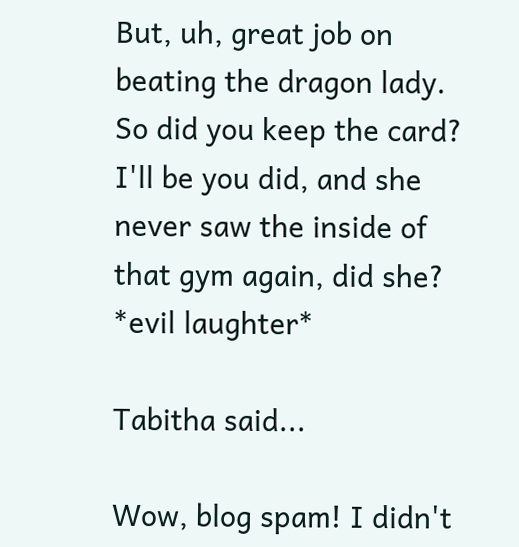But, uh, great job on beating the dragon lady. So did you keep the card? I'll be you did, and she never saw the inside of that gym again, did she? *evil laughter*

Tabitha said...

Wow, blog spam! I didn't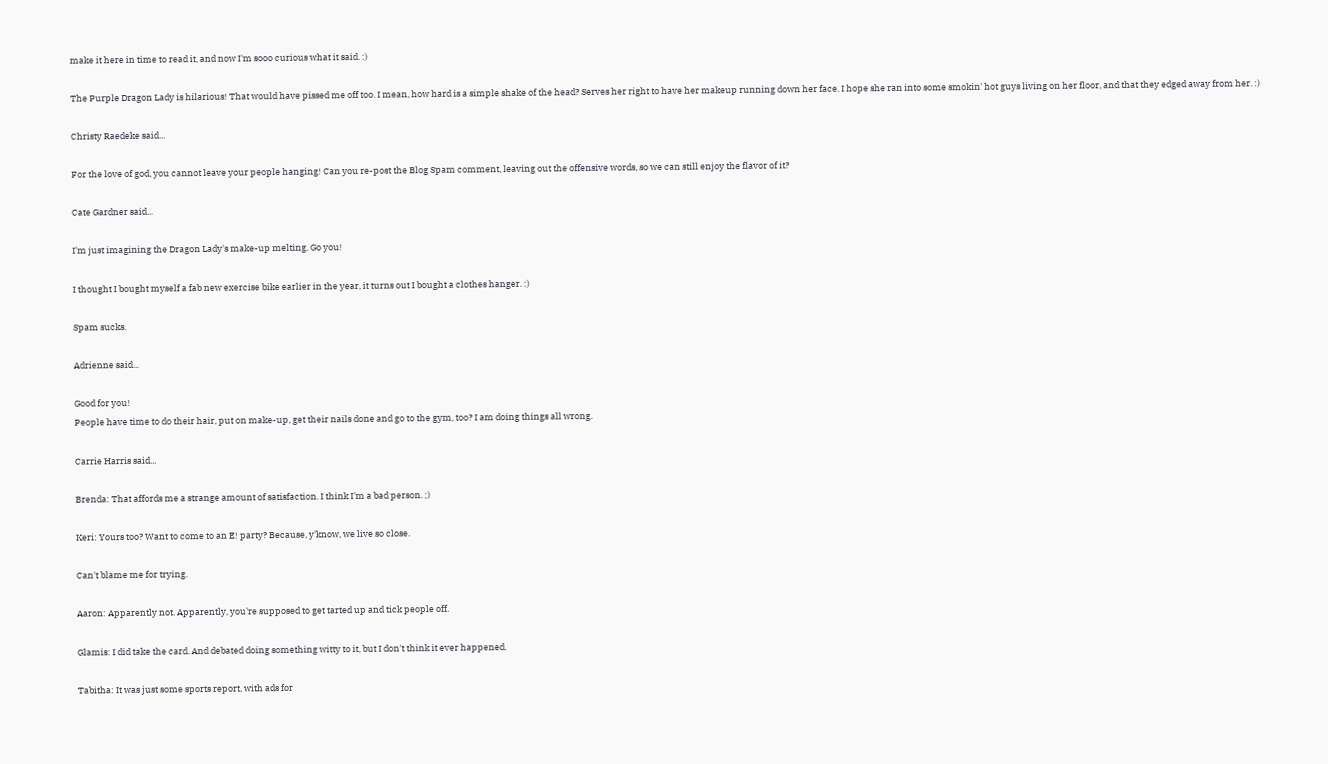make it here in time to read it, and now I'm sooo curious what it said. :)

The Purple Dragon Lady is hilarious! That would have pissed me off too. I mean, how hard is a simple shake of the head? Serves her right to have her makeup running down her face. I hope she ran into some smokin' hot guys living on her floor, and that they edged away from her. :)

Christy Raedeke said...

For the love of god, you cannot leave your people hanging! Can you re-post the Blog Spam comment, leaving out the offensive words, so we can still enjoy the flavor of it?

Cate Gardner said...

I'm just imagining the Dragon Lady's make-up melting. Go you!

I thought I bought myself a fab new exercise bike earlier in the year, it turns out I bought a clothes hanger. :)

Spam sucks.

Adrienne said...

Good for you!
People have time to do their hair, put on make-up, get their nails done and go to the gym, too? I am doing things all wrong.

Carrie Harris said...

Brenda: That affords me a strange amount of satisfaction. I think I'm a bad person. ;)

Keri: Yours too? Want to come to an E! party? Because, y'know, we live so close.

Can't blame me for trying.

Aaron: Apparently not. Apparently, you're supposed to get tarted up and tick people off.

Glamis: I did take the card. And debated doing something witty to it, but I don't think it ever happened.

Tabitha: It was just some sports report, with ads for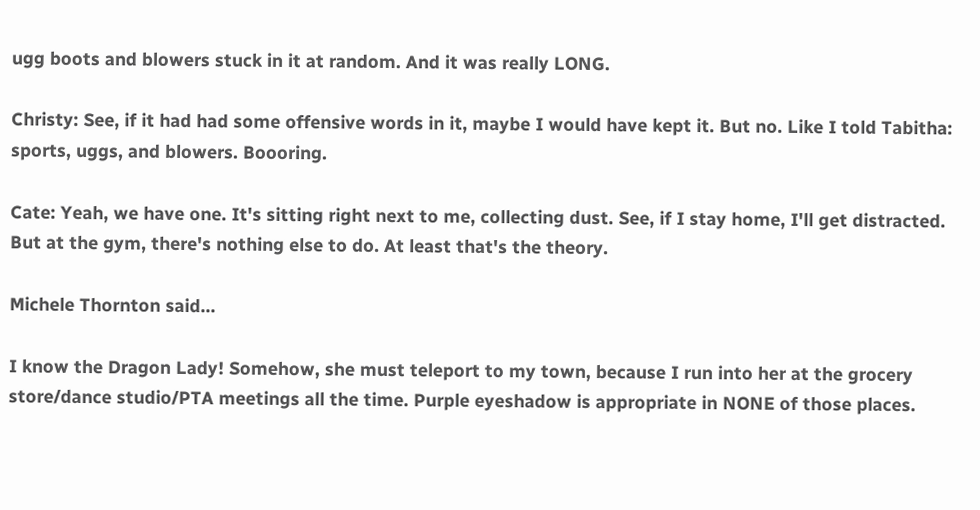ugg boots and blowers stuck in it at random. And it was really LONG.

Christy: See, if it had had some offensive words in it, maybe I would have kept it. But no. Like I told Tabitha: sports, uggs, and blowers. Boooring.

Cate: Yeah, we have one. It's sitting right next to me, collecting dust. See, if I stay home, I'll get distracted. But at the gym, there's nothing else to do. At least that's the theory.

Michele Thornton said...

I know the Dragon Lady! Somehow, she must teleport to my town, because I run into her at the grocery store/dance studio/PTA meetings all the time. Purple eyeshadow is appropriate in NONE of those places.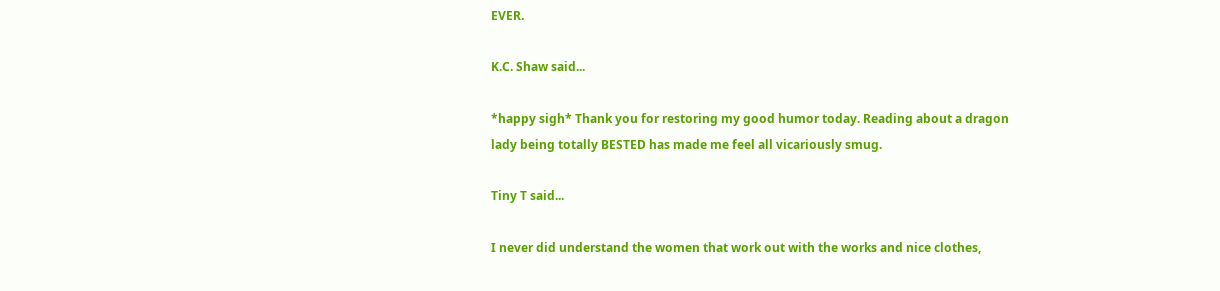EVER.

K.C. Shaw said...

*happy sigh* Thank you for restoring my good humor today. Reading about a dragon lady being totally BESTED has made me feel all vicariously smug.

Tiny T said...

I never did understand the women that work out with the works and nice clothes,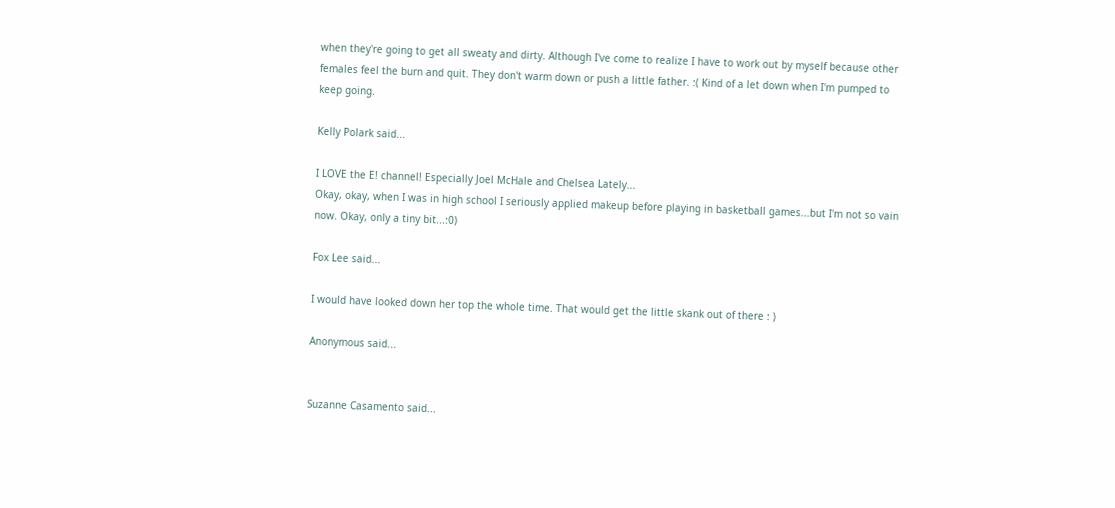when they're going to get all sweaty and dirty. Although I've come to realize I have to work out by myself because other females feel the burn and quit. They don't warm down or push a little father. :( Kind of a let down when I'm pumped to keep going.

Kelly Polark said...

I LOVE the E! channel! Especially Joel McHale and Chelsea Lately...
Okay, okay, when I was in high school I seriously applied makeup before playing in basketball games...but I'm not so vain now. Okay, only a tiny bit...:0)

Fox Lee said...

I would have looked down her top the whole time. That would get the little skank out of there : )

Anonymous said...


Suzanne Casamento said...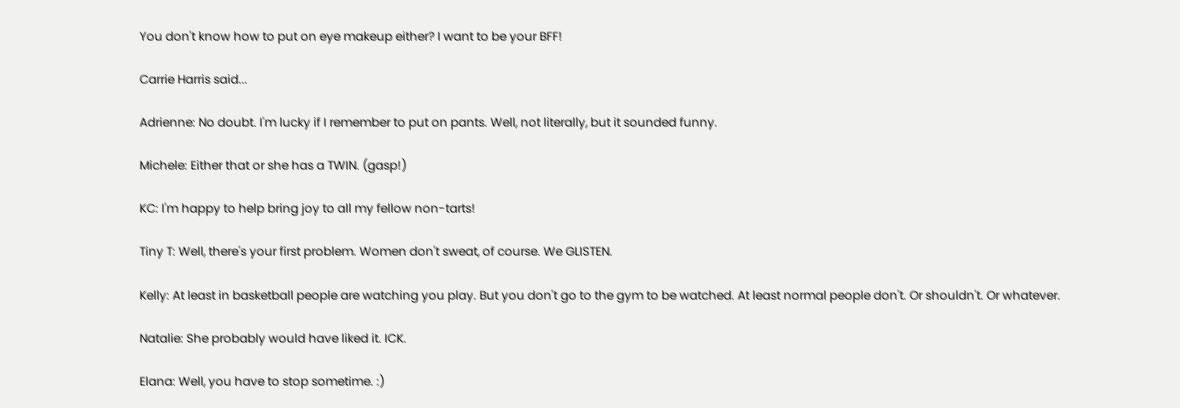You don't know how to put on eye makeup either? I want to be your BFF!

Carrie Harris said...

Adrienne: No doubt. I'm lucky if I remember to put on pants. Well, not literally, but it sounded funny.

Michele: Either that or she has a TWIN. (gasp!)

KC: I'm happy to help bring joy to all my fellow non-tarts!

Tiny T: Well, there's your first problem. Women don't sweat, of course. We GLISTEN.

Kelly: At least in basketball people are watching you play. But you don't go to the gym to be watched. At least normal people don't. Or shouldn't. Or whatever.

Natalie: She probably would have liked it. ICK.

Elana: Well, you have to stop sometime. :)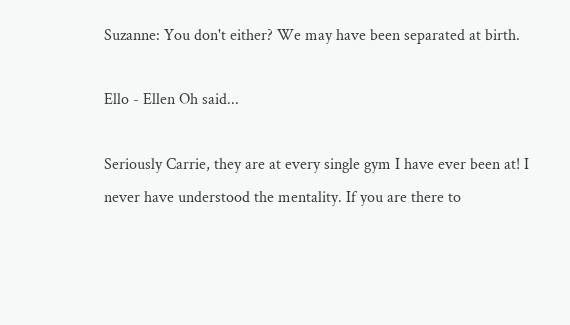Suzanne: You don't either? We may have been separated at birth.

Ello - Ellen Oh said...

Seriously Carrie, they are at every single gym I have ever been at! I never have understood the mentality. If you are there to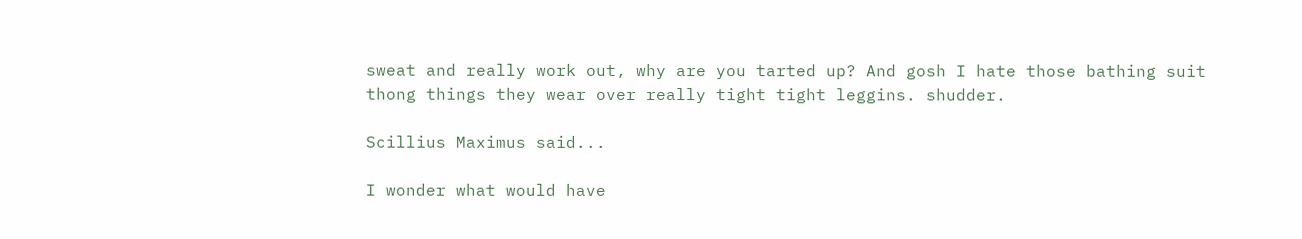sweat and really work out, why are you tarted up? And gosh I hate those bathing suit thong things they wear over really tight tight leggins. shudder.

Scillius Maximus said...

I wonder what would have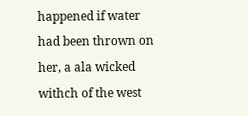happened if water had been thrown on her, a ala wicked withch of the west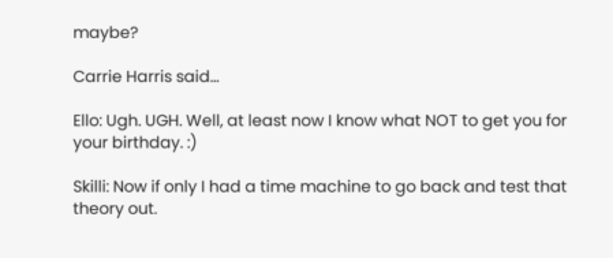maybe?

Carrie Harris said...

Ello: Ugh. UGH. Well, at least now I know what NOT to get you for your birthday. :)

Skilli: Now if only I had a time machine to go back and test that theory out.